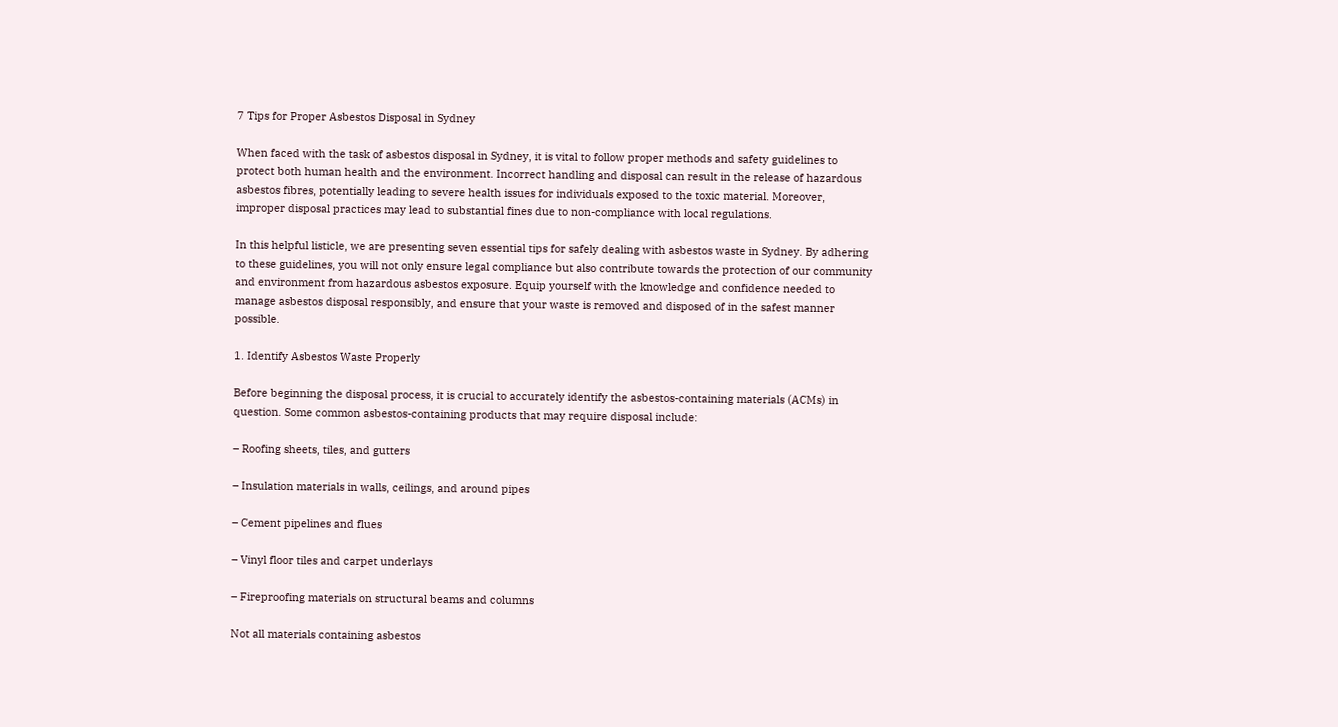7 Tips for Proper Asbestos Disposal in Sydney

When faced with the task of asbestos disposal in Sydney, it is vital to follow proper methods and safety guidelines to protect both human health and the environment. Incorrect handling and disposal can result in the release of hazardous asbestos fibres, potentially leading to severe health issues for individuals exposed to the toxic material. Moreover, improper disposal practices may lead to substantial fines due to non-compliance with local regulations.

In this helpful listicle, we are presenting seven essential tips for safely dealing with asbestos waste in Sydney. By adhering to these guidelines, you will not only ensure legal compliance but also contribute towards the protection of our community and environment from hazardous asbestos exposure. Equip yourself with the knowledge and confidence needed to manage asbestos disposal responsibly, and ensure that your waste is removed and disposed of in the safest manner possible.

1. Identify Asbestos Waste Properly

Before beginning the disposal process, it is crucial to accurately identify the asbestos-containing materials (ACMs) in question. Some common asbestos-containing products that may require disposal include:

– Roofing sheets, tiles, and gutters

– Insulation materials in walls, ceilings, and around pipes

– Cement pipelines and flues

– Vinyl floor tiles and carpet underlays

– Fireproofing materials on structural beams and columns

Not all materials containing asbestos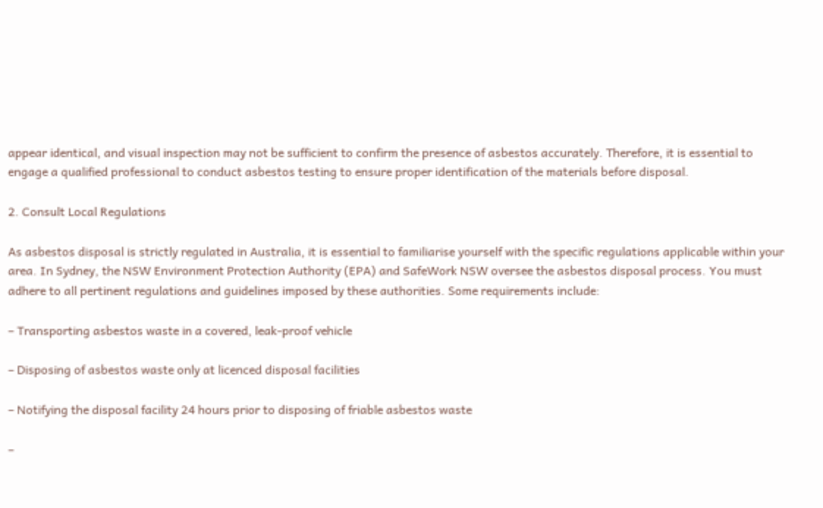appear identical, and visual inspection may not be sufficient to confirm the presence of asbestos accurately. Therefore, it is essential to engage a qualified professional to conduct asbestos testing to ensure proper identification of the materials before disposal.

2. Consult Local Regulations

As asbestos disposal is strictly regulated in Australia, it is essential to familiarise yourself with the specific regulations applicable within your area. In Sydney, the NSW Environment Protection Authority (EPA) and SafeWork NSW oversee the asbestos disposal process. You must adhere to all pertinent regulations and guidelines imposed by these authorities. Some requirements include:

– Transporting asbestos waste in a covered, leak-proof vehicle

– Disposing of asbestos waste only at licenced disposal facilities

– Notifying the disposal facility 24 hours prior to disposing of friable asbestos waste

–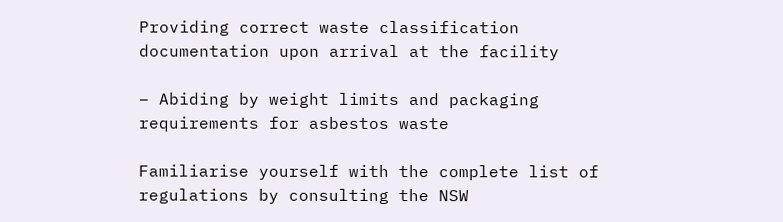Providing correct waste classification documentation upon arrival at the facility

– Abiding by weight limits and packaging requirements for asbestos waste

Familiarise yourself with the complete list of regulations by consulting the NSW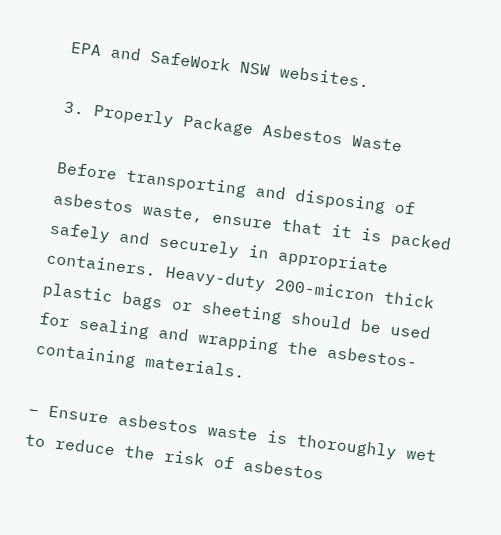EPA and SafeWork NSW websites.

3. Properly Package Asbestos Waste

Before transporting and disposing of asbestos waste, ensure that it is packed safely and securely in appropriate containers. Heavy-duty 200-micron thick plastic bags or sheeting should be used for sealing and wrapping the asbestos-containing materials.

– Ensure asbestos waste is thoroughly wet to reduce the risk of asbestos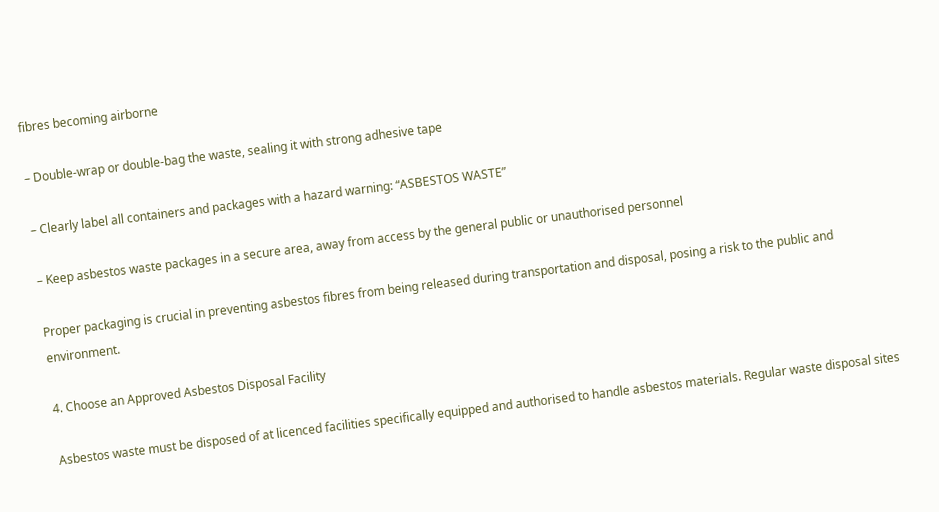fibres becoming airborne

– Double-wrap or double-bag the waste, sealing it with strong adhesive tape

– Clearly label all containers and packages with a hazard warning: “ASBESTOS WASTE”

– Keep asbestos waste packages in a secure area, away from access by the general public or unauthorised personnel

Proper packaging is crucial in preventing asbestos fibres from being released during transportation and disposal, posing a risk to the public and environment.

4. Choose an Approved Asbestos Disposal Facility

Asbestos waste must be disposed of at licenced facilities specifically equipped and authorised to handle asbestos materials. Regular waste disposal sites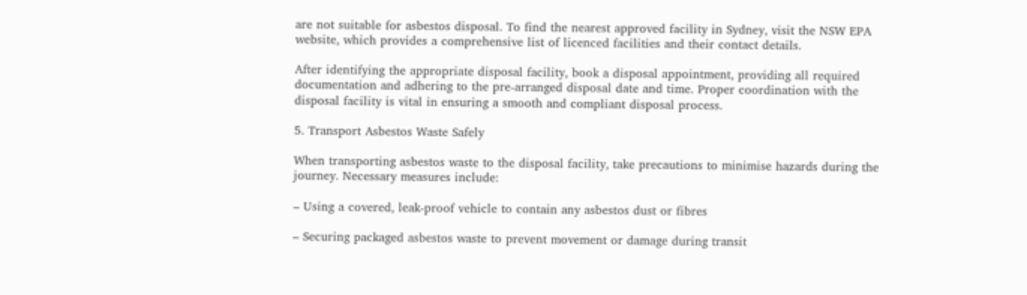are not suitable for asbestos disposal. To find the nearest approved facility in Sydney, visit the NSW EPA website, which provides a comprehensive list of licenced facilities and their contact details.

After identifying the appropriate disposal facility, book a disposal appointment, providing all required documentation and adhering to the pre-arranged disposal date and time. Proper coordination with the disposal facility is vital in ensuring a smooth and compliant disposal process.

5. Transport Asbestos Waste Safely

When transporting asbestos waste to the disposal facility, take precautions to minimise hazards during the journey. Necessary measures include:

– Using a covered, leak-proof vehicle to contain any asbestos dust or fibres

– Securing packaged asbestos waste to prevent movement or damage during transit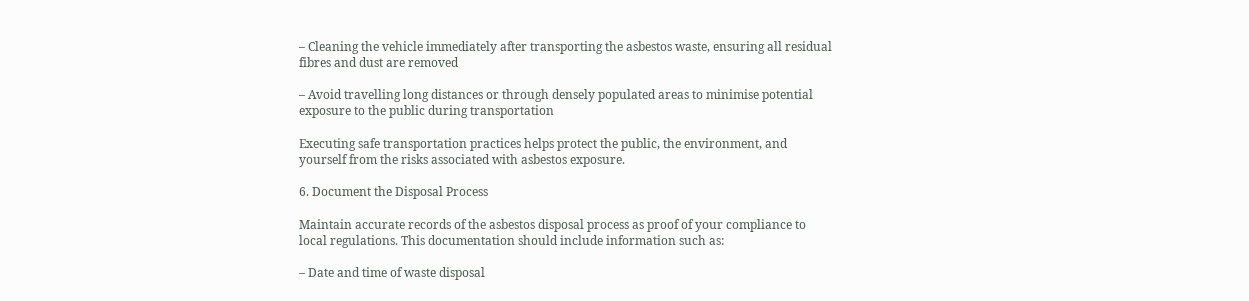– Cleaning the vehicle immediately after transporting the asbestos waste, ensuring all residual fibres and dust are removed

– Avoid travelling long distances or through densely populated areas to minimise potential exposure to the public during transportation

Executing safe transportation practices helps protect the public, the environment, and yourself from the risks associated with asbestos exposure.

6. Document the Disposal Process

Maintain accurate records of the asbestos disposal process as proof of your compliance to local regulations. This documentation should include information such as:

– Date and time of waste disposal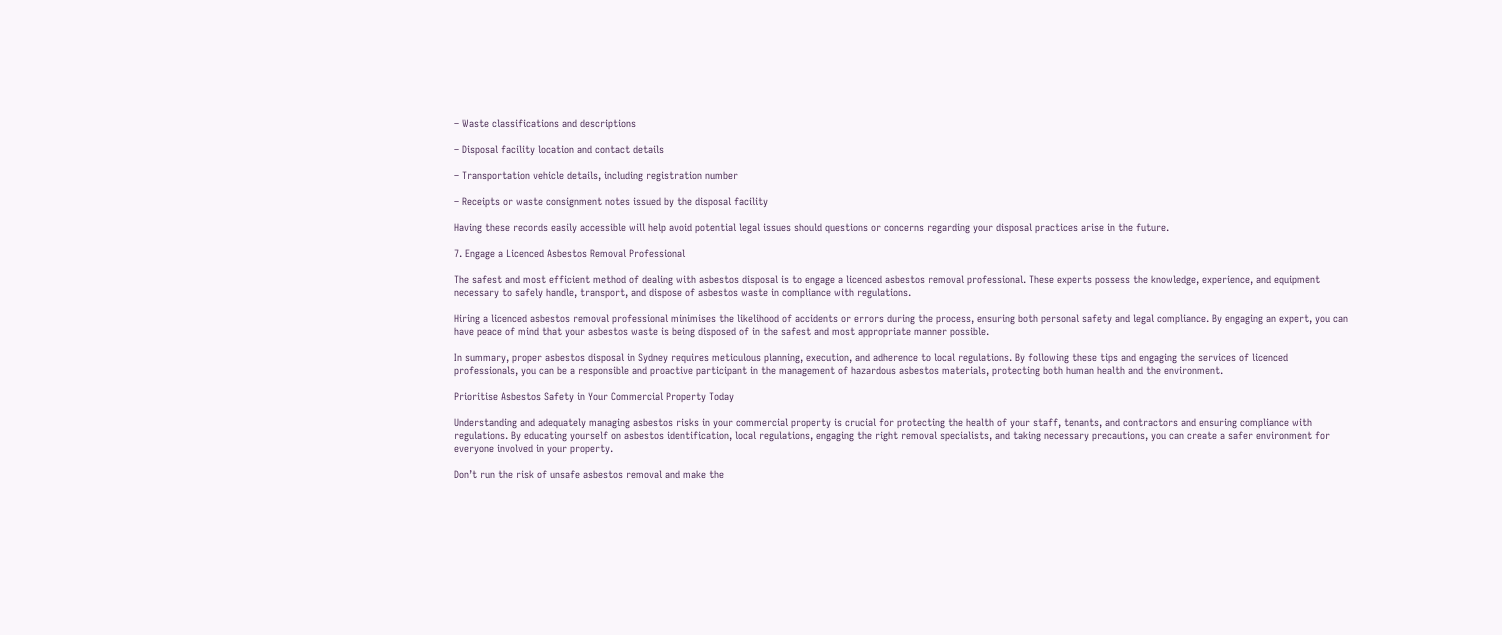– Waste classifications and descriptions

– Disposal facility location and contact details

– Transportation vehicle details, including registration number

– Receipts or waste consignment notes issued by the disposal facility

Having these records easily accessible will help avoid potential legal issues should questions or concerns regarding your disposal practices arise in the future.

7. Engage a Licenced Asbestos Removal Professional

The safest and most efficient method of dealing with asbestos disposal is to engage a licenced asbestos removal professional. These experts possess the knowledge, experience, and equipment necessary to safely handle, transport, and dispose of asbestos waste in compliance with regulations.

Hiring a licenced asbestos removal professional minimises the likelihood of accidents or errors during the process, ensuring both personal safety and legal compliance. By engaging an expert, you can have peace of mind that your asbestos waste is being disposed of in the safest and most appropriate manner possible.

In summary, proper asbestos disposal in Sydney requires meticulous planning, execution, and adherence to local regulations. By following these tips and engaging the services of licenced professionals, you can be a responsible and proactive participant in the management of hazardous asbestos materials, protecting both human health and the environment.

Prioritise Asbestos Safety in Your Commercial Property Today

Understanding and adequately managing asbestos risks in your commercial property is crucial for protecting the health of your staff, tenants, and contractors and ensuring compliance with regulations. By educating yourself on asbestos identification, local regulations, engaging the right removal specialists, and taking necessary precautions, you can create a safer environment for everyone involved in your property.

Don’t run the risk of unsafe asbestos removal and make the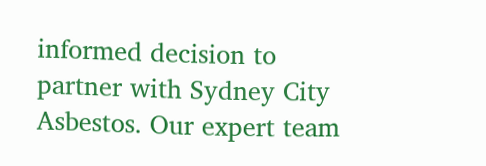informed decision to partner with Sydney City Asbestos. Our expert team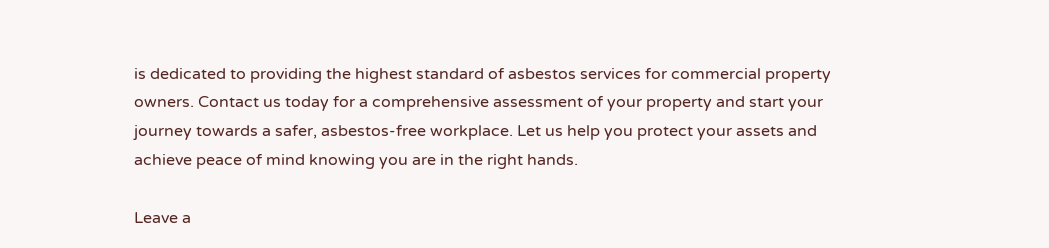is dedicated to providing the highest standard of asbestos services for commercial property owners. Contact us today for a comprehensive assessment of your property and start your journey towards a safer, asbestos-free workplace. Let us help you protect your assets and achieve peace of mind knowing you are in the right hands.

Leave a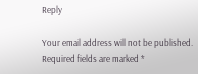Reply

Your email address will not be published. Required fields are marked *